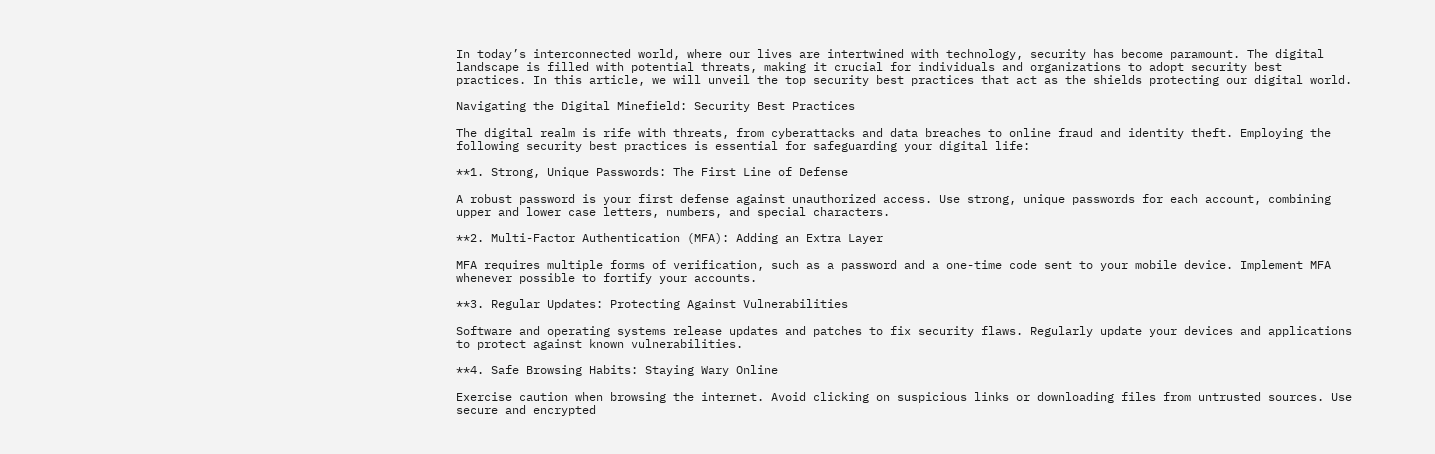In today’s interconnected world, where our lives are intertwined with technology, security has become paramount. The digital landscape is filled with potential threats, making it crucial for individuals and organizations to adopt security best practices. In this article, we will unveil the top security best practices that act as the shields protecting our digital world.

Navigating the Digital Minefield: Security Best Practices

The digital realm is rife with threats, from cyberattacks and data breaches to online fraud and identity theft. Employing the following security best practices is essential for safeguarding your digital life:

**1. Strong, Unique Passwords: The First Line of Defense

A robust password is your first defense against unauthorized access. Use strong, unique passwords for each account, combining upper and lower case letters, numbers, and special characters.

**2. Multi-Factor Authentication (MFA): Adding an Extra Layer

MFA requires multiple forms of verification, such as a password and a one-time code sent to your mobile device. Implement MFA whenever possible to fortify your accounts.

**3. Regular Updates: Protecting Against Vulnerabilities

Software and operating systems release updates and patches to fix security flaws. Regularly update your devices and applications to protect against known vulnerabilities.

**4. Safe Browsing Habits: Staying Wary Online

Exercise caution when browsing the internet. Avoid clicking on suspicious links or downloading files from untrusted sources. Use secure and encrypted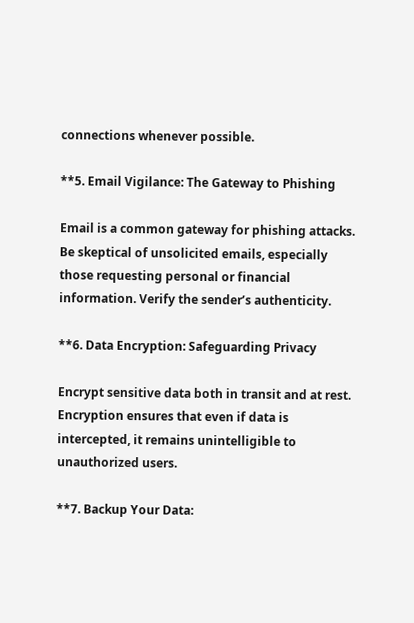connections whenever possible.

**5. Email Vigilance: The Gateway to Phishing

Email is a common gateway for phishing attacks. Be skeptical of unsolicited emails, especially those requesting personal or financial information. Verify the sender’s authenticity.

**6. Data Encryption: Safeguarding Privacy

Encrypt sensitive data both in transit and at rest. Encryption ensures that even if data is intercepted, it remains unintelligible to unauthorized users.

**7. Backup Your Data: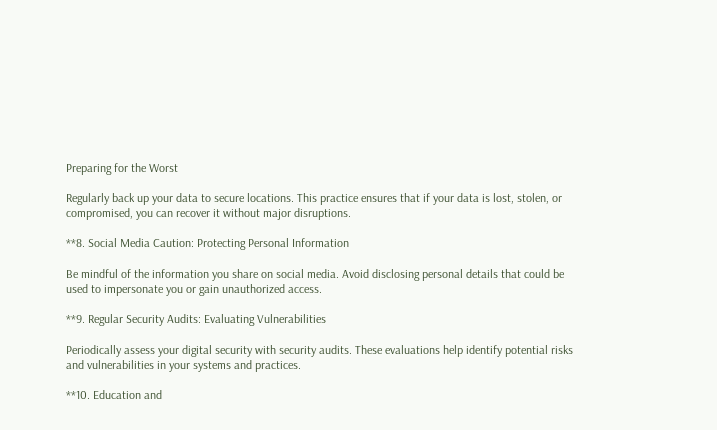Preparing for the Worst

Regularly back up your data to secure locations. This practice ensures that if your data is lost, stolen, or compromised, you can recover it without major disruptions.

**8. Social Media Caution: Protecting Personal Information

Be mindful of the information you share on social media. Avoid disclosing personal details that could be used to impersonate you or gain unauthorized access.

**9. Regular Security Audits: Evaluating Vulnerabilities

Periodically assess your digital security with security audits. These evaluations help identify potential risks and vulnerabilities in your systems and practices.

**10. Education and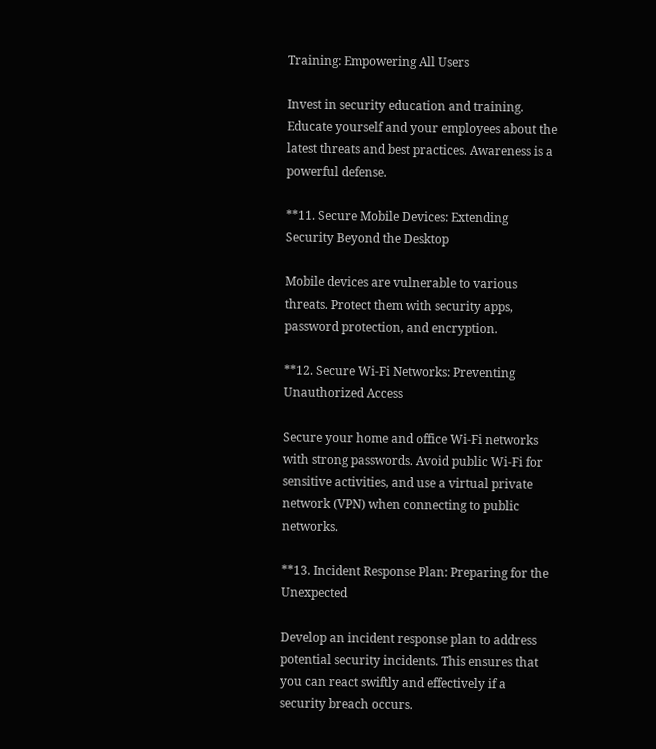Training: Empowering All Users

Invest in security education and training. Educate yourself and your employees about the latest threats and best practices. Awareness is a powerful defense.

**11. Secure Mobile Devices: Extending Security Beyond the Desktop

Mobile devices are vulnerable to various threats. Protect them with security apps, password protection, and encryption.

**12. Secure Wi-Fi Networks: Preventing Unauthorized Access

Secure your home and office Wi-Fi networks with strong passwords. Avoid public Wi-Fi for sensitive activities, and use a virtual private network (VPN) when connecting to public networks.

**13. Incident Response Plan: Preparing for the Unexpected

Develop an incident response plan to address potential security incidents. This ensures that you can react swiftly and effectively if a security breach occurs.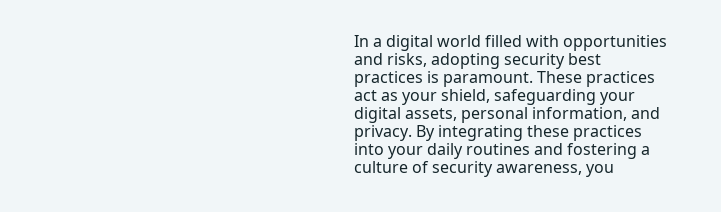In a digital world filled with opportunities and risks, adopting security best practices is paramount. These practices act as your shield, safeguarding your digital assets, personal information, and privacy. By integrating these practices into your daily routines and fostering a culture of security awareness, you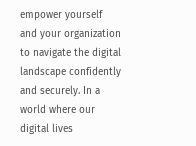empower yourself and your organization to navigate the digital landscape confidently and securely. In a world where our digital lives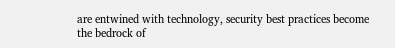are entwined with technology, security best practices become the bedrock of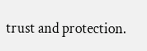trust and protection.